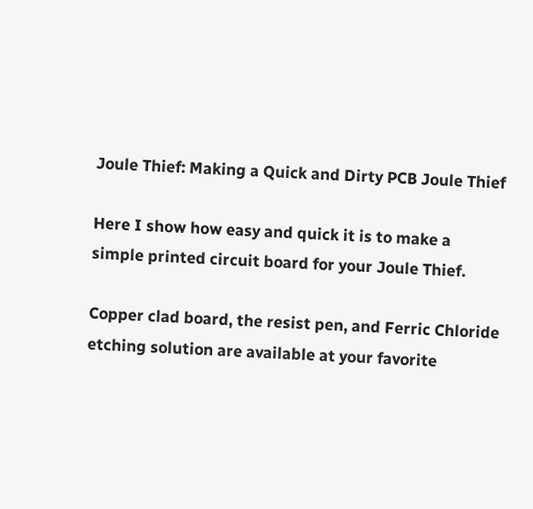Joule Thief: Making a Quick and Dirty PCB Joule Thief

Here I show how easy and quick it is to make a simple printed circuit board for your Joule Thief.

Copper clad board, the resist pen, and Ferric Chloride etching solution are available at your favorite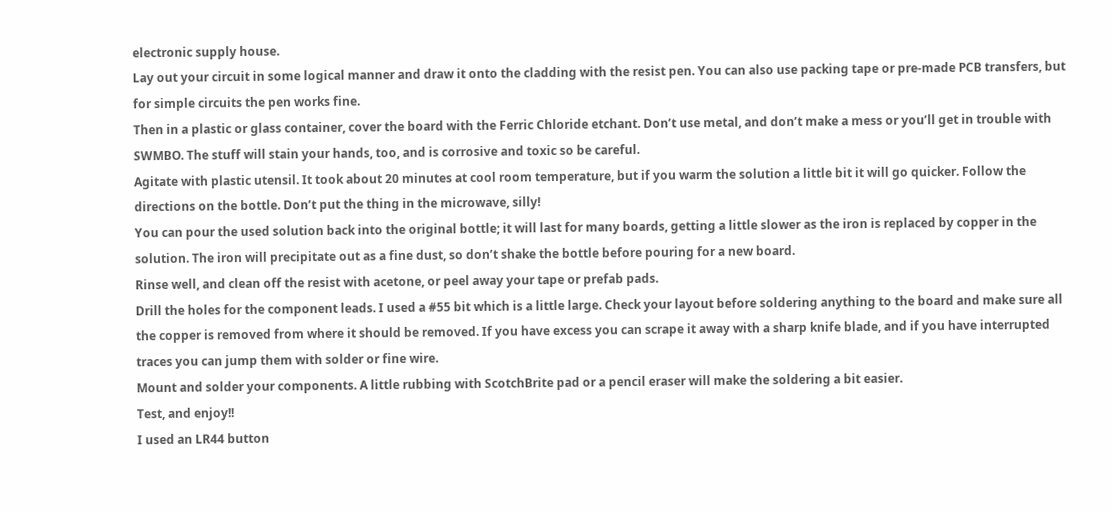electronic supply house.
Lay out your circuit in some logical manner and draw it onto the cladding with the resist pen. You can also use packing tape or pre-made PCB transfers, but for simple circuits the pen works fine.
Then in a plastic or glass container, cover the board with the Ferric Chloride etchant. Don’t use metal, and don’t make a mess or you’ll get in trouble with SWMBO. The stuff will stain your hands, too, and is corrosive and toxic so be careful.
Agitate with plastic utensil. It took about 20 minutes at cool room temperature, but if you warm the solution a little bit it will go quicker. Follow the directions on the bottle. Don’t put the thing in the microwave, silly!
You can pour the used solution back into the original bottle; it will last for many boards, getting a little slower as the iron is replaced by copper in the solution. The iron will precipitate out as a fine dust, so don’t shake the bottle before pouring for a new board.
Rinse well, and clean off the resist with acetone, or peel away your tape or prefab pads.
Drill the holes for the component leads. I used a #55 bit which is a little large. Check your layout before soldering anything to the board and make sure all the copper is removed from where it should be removed. If you have excess you can scrape it away with a sharp knife blade, and if you have interrupted traces you can jump them with solder or fine wire.
Mount and solder your components. A little rubbing with ScotchBrite pad or a pencil eraser will make the soldering a bit easier.
Test, and enjoy!!
I used an LR44 button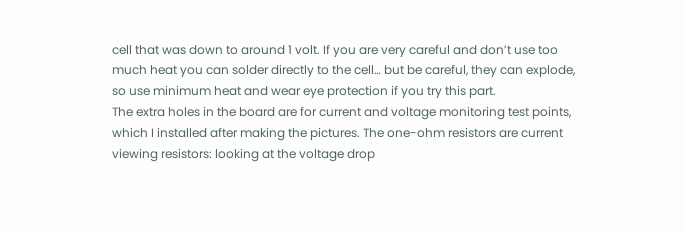cell that was down to around 1 volt. If you are very careful and don’t use too much heat you can solder directly to the cell… but be careful, they can explode, so use minimum heat and wear eye protection if you try this part.
The extra holes in the board are for current and voltage monitoring test points, which I installed after making the pictures. The one-ohm resistors are current viewing resistors: looking at the voltage drop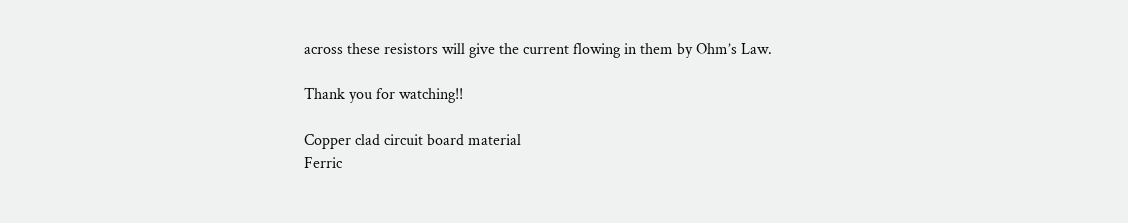across these resistors will give the current flowing in them by Ohm’s Law.

Thank you for watching!!

Copper clad circuit board material
Ferric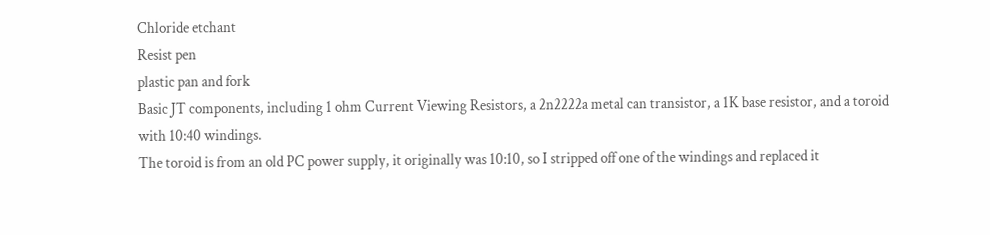Chloride etchant
Resist pen
plastic pan and fork
Basic JT components, including 1 ohm Current Viewing Resistors, a 2n2222a metal can transistor, a 1K base resistor, and a toroid with 10:40 windings.
The toroid is from an old PC power supply, it originally was 10:10, so I stripped off one of the windings and replaced it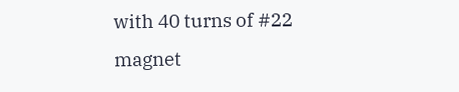with 40 turns of #22 magnet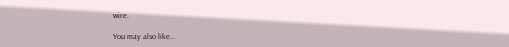wire.

You may also like...